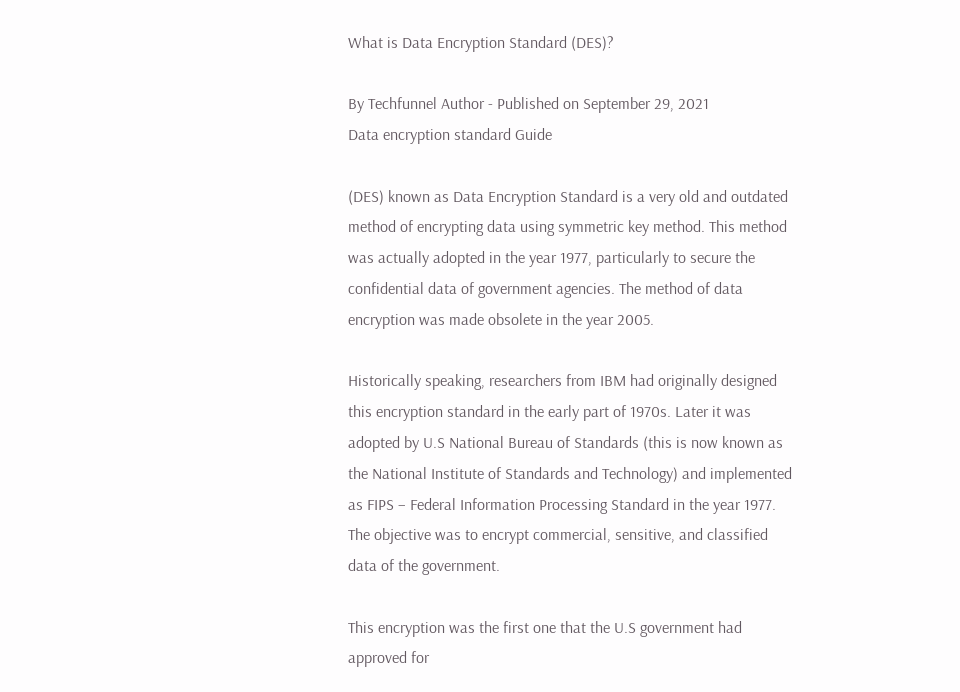What is Data Encryption Standard (DES)?

By Techfunnel Author - Published on September 29, 2021
Data encryption standard Guide

(DES) known as Data Encryption Standard is a very old and outdated method of encrypting data using symmetric key method. This method was actually adopted in the year 1977, particularly to secure the confidential data of government agencies. The method of data encryption was made obsolete in the year 2005.

Historically speaking, researchers from IBM had originally designed this encryption standard in the early part of 1970s. Later it was adopted by U.S National Bureau of Standards (this is now known as the National Institute of Standards and Technology) and implemented as FIPS – Federal Information Processing Standard in the year 1977. The objective was to encrypt commercial, sensitive, and classified data of the government.

This encryption was the first one that the U.S government had approved for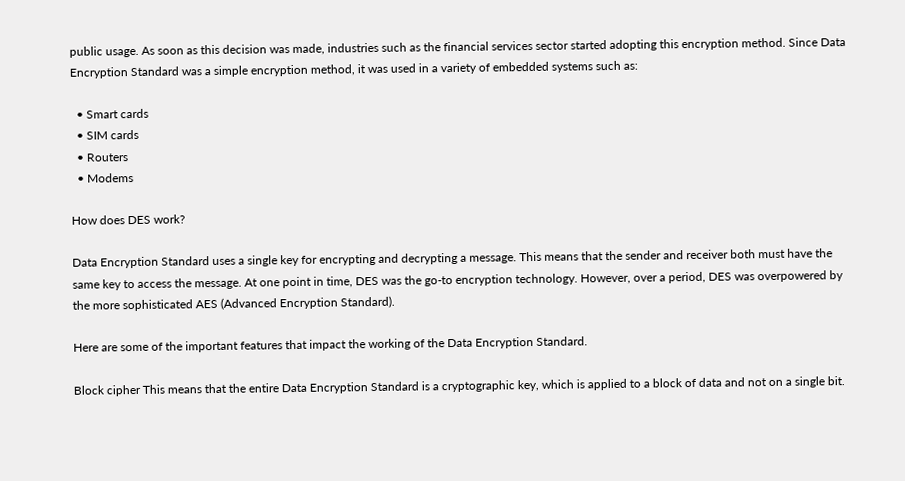public usage. As soon as this decision was made, industries such as the financial services sector started adopting this encryption method. Since Data Encryption Standard was a simple encryption method, it was used in a variety of embedded systems such as:

  • Smart cards
  • SIM cards
  • Routers
  • Modems

How does DES work?

Data Encryption Standard uses a single key for encrypting and decrypting a message. This means that the sender and receiver both must have the same key to access the message. At one point in time, DES was the go-to encryption technology. However, over a period, DES was overpowered by the more sophisticated AES (Advanced Encryption Standard).

Here are some of the important features that impact the working of the Data Encryption Standard.

Block cipher This means that the entire Data Encryption Standard is a cryptographic key, which is applied to a block of data and not on a single bit.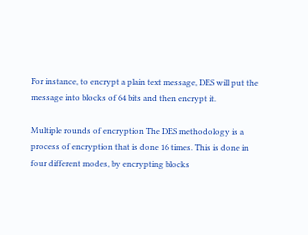For instance, to encrypt a plain text message, DES will put the message into blocks of 64 bits and then encrypt it.

Multiple rounds of encryption The DES methodology is a process of encryption that is done 16 times. This is done in four different modes, by encrypting blocks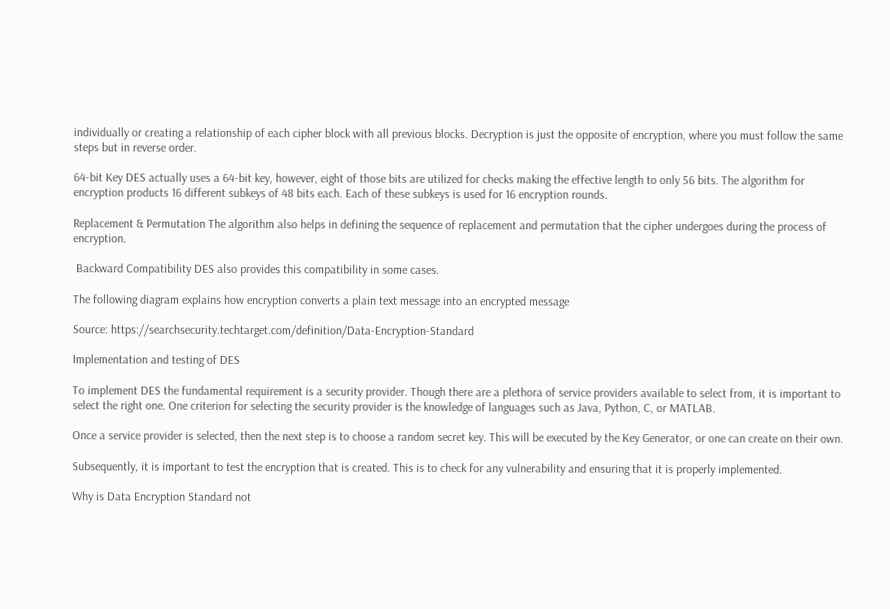individually or creating a relationship of each cipher block with all previous blocks. Decryption is just the opposite of encryption, where you must follow the same steps but in reverse order.

64-bit Key DES actually uses a 64-bit key, however, eight of those bits are utilized for checks making the effective length to only 56 bits. The algorithm for encryption products 16 different subkeys of 48 bits each. Each of these subkeys is used for 16 encryption rounds.

Replacement & Permutation The algorithm also helps in defining the sequence of replacement and permutation that the cipher undergoes during the process of encryption.

 Backward Compatibility DES also provides this compatibility in some cases.

The following diagram explains how encryption converts a plain text message into an encrypted message

Source: https://searchsecurity.techtarget.com/definition/Data-Encryption-Standard

Implementation and testing of DES

To implement DES the fundamental requirement is a security provider. Though there are a plethora of service providers available to select from, it is important to select the right one. One criterion for selecting the security provider is the knowledge of languages such as Java, Python, C, or MATLAB.

Once a service provider is selected, then the next step is to choose a random secret key. This will be executed by the Key Generator, or one can create on their own.

Subsequently, it is important to test the encryption that is created. This is to check for any vulnerability and ensuring that it is properly implemented.

Why is Data Encryption Standard not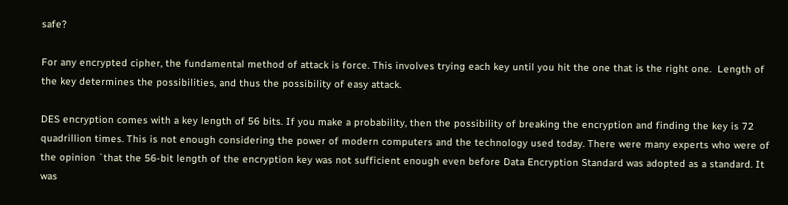safe?

For any encrypted cipher, the fundamental method of attack is force. This involves trying each key until you hit the one that is the right one.  Length of the key determines the possibilities, and thus the possibility of easy attack.

DES encryption comes with a key length of 56 bits. If you make a probability, then the possibility of breaking the encryption and finding the key is 72 quadrillion times. This is not enough considering the power of modern computers and the technology used today. There were many experts who were of the opinion `that the 56-bit length of the encryption key was not sufficient enough even before Data Encryption Standard was adopted as a standard. It was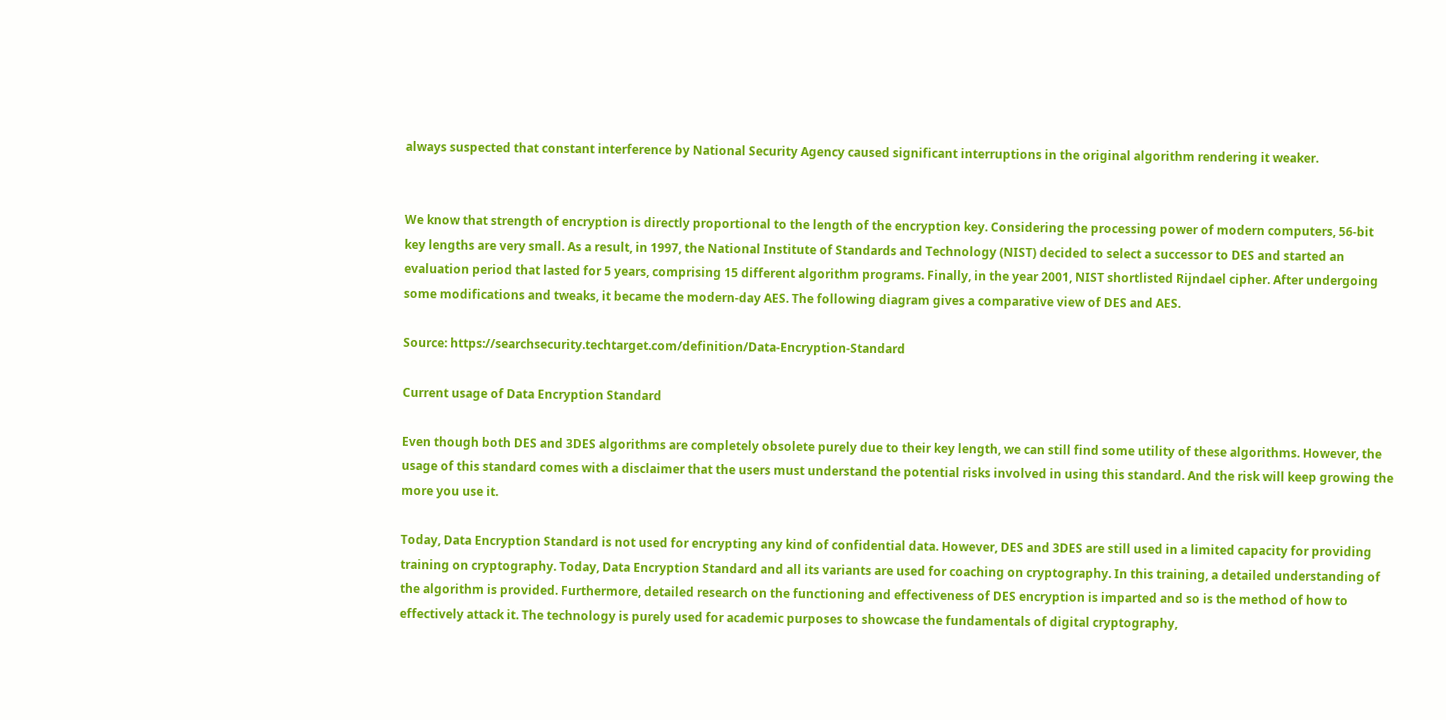always suspected that constant interference by National Security Agency caused significant interruptions in the original algorithm rendering it weaker.


We know that strength of encryption is directly proportional to the length of the encryption key. Considering the processing power of modern computers, 56-bit key lengths are very small. As a result, in 1997, the National Institute of Standards and Technology (NIST) decided to select a successor to DES and started an evaluation period that lasted for 5 years, comprising 15 different algorithm programs. Finally, in the year 2001, NIST shortlisted Rijndael cipher. After undergoing some modifications and tweaks, it became the modern-day AES. The following diagram gives a comparative view of DES and AES.

Source: https://searchsecurity.techtarget.com/definition/Data-Encryption-Standard

Current usage of Data Encryption Standard

Even though both DES and 3DES algorithms are completely obsolete purely due to their key length, we can still find some utility of these algorithms. However, the usage of this standard comes with a disclaimer that the users must understand the potential risks involved in using this standard. And the risk will keep growing the more you use it.

Today, Data Encryption Standard is not used for encrypting any kind of confidential data. However, DES and 3DES are still used in a limited capacity for providing training on cryptography. Today, Data Encryption Standard and all its variants are used for coaching on cryptography. In this training, a detailed understanding of the algorithm is provided. Furthermore, detailed research on the functioning and effectiveness of DES encryption is imparted and so is the method of how to effectively attack it. The technology is purely used for academic purposes to showcase the fundamentals of digital cryptography,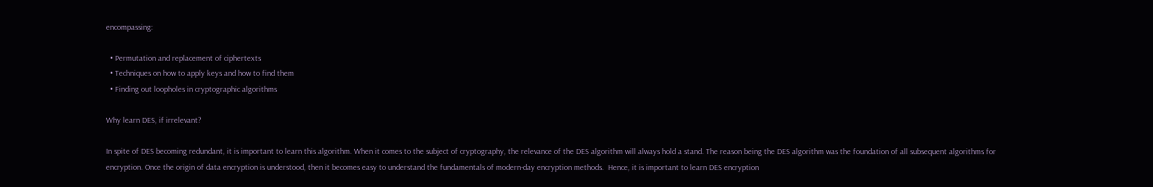encompassing:

  • Permutation and replacement of ciphertexts
  • Techniques on how to apply keys and how to find them
  • Finding out loopholes in cryptographic algorithms

Why learn DES, if irrelevant?

In spite of DES becoming redundant, it is important to learn this algorithm. When it comes to the subject of cryptography, the relevance of the DES algorithm will always hold a stand. The reason being the DES algorithm was the foundation of all subsequent algorithms for encryption. Once the origin of data encryption is understood, then it becomes easy to understand the fundamentals of modern-day encryption methods.  Hence, it is important to learn DES encryption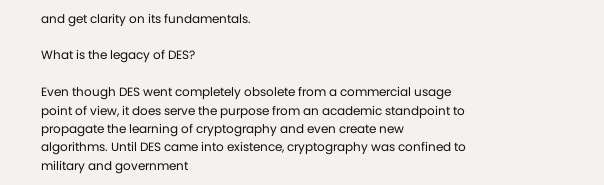and get clarity on its fundamentals.

What is the legacy of DES?

Even though DES went completely obsolete from a commercial usage point of view, it does serve the purpose from an academic standpoint to propagate the learning of cryptography and even create new algorithms. Until DES came into existence, cryptography was confined to military and government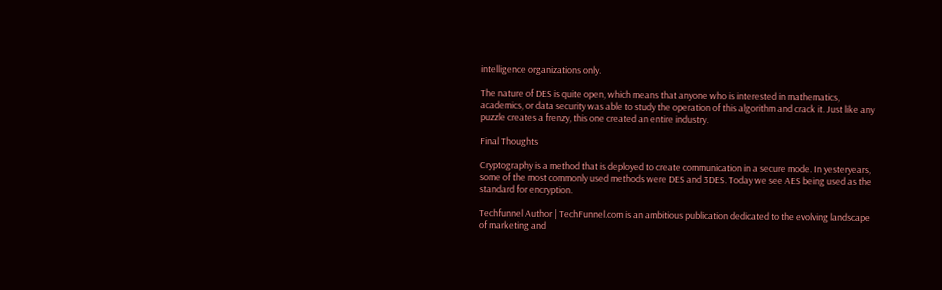intelligence organizations only.

The nature of DES is quite open, which means that anyone who is interested in mathematics, academics, or data security was able to study the operation of this algorithm and crack it. Just like any puzzle creates a frenzy, this one created an entire industry.

Final Thoughts

Cryptography is a method that is deployed to create communication in a secure mode. In yesteryears, some of the most commonly used methods were DES and 3DES. Today we see AES being used as the standard for encryption.

Techfunnel Author | TechFunnel.com is an ambitious publication dedicated to the evolving landscape of marketing and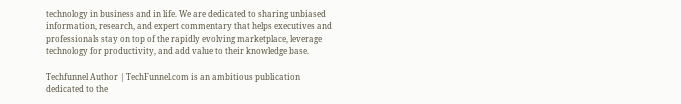technology in business and in life. We are dedicated to sharing unbiased information, research, and expert commentary that helps executives and professionals stay on top of the rapidly evolving marketplace, leverage technology for productivity, and add value to their knowledge base.

Techfunnel Author | TechFunnel.com is an ambitious publication dedicated to the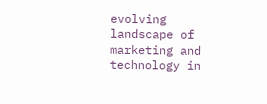evolving landscape of marketing and technology in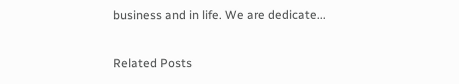business and in life. We are dedicate...

Related Posts